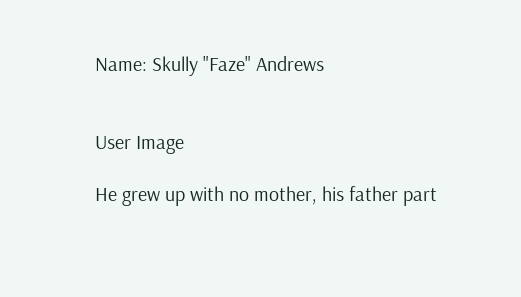Name: Skully "Faze" Andrews


User Image

He grew up with no mother, his father part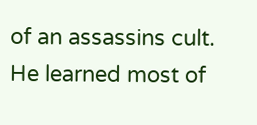of an assassins cult. He learned most of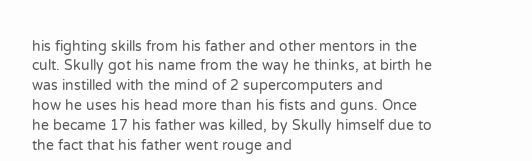his fighting skills from his father and other mentors in the cult. Skully got his name from the way he thinks, at birth he was instilled with the mind of 2 supercomputers and
how he uses his head more than his fists and guns. Once he became 17 his father was killed, by Skully himself due to the fact that his father went rouge and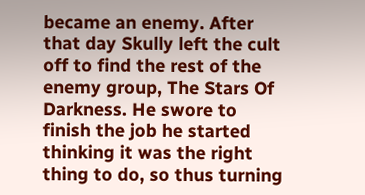became an enemy. After that day Skully left the cult off to find the rest of the enemy group, The Stars Of Darkness. He swore to finish the job he started thinking it was the right thing to do, so thus turning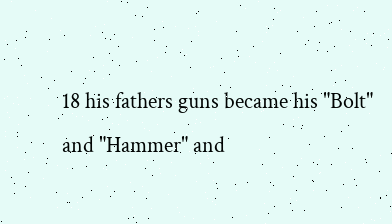18 his fathers guns became his "Bolt" and "Hammer" and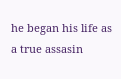he began his life as a true assasin